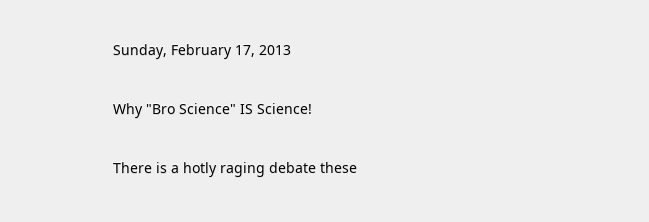Sunday, February 17, 2013

Why "Bro Science" IS Science!

There is a hotly raging debate these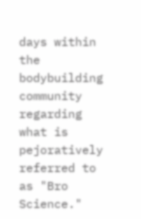days within the bodybuilding community regarding what is pejoratively referred to as "Bro Science."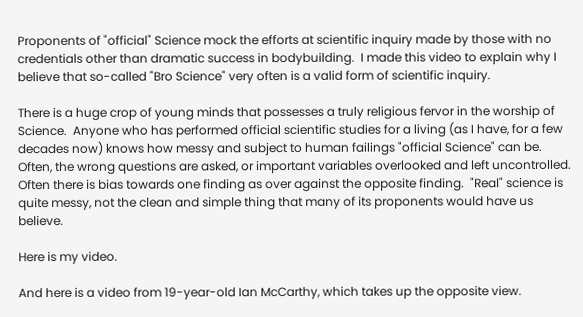Proponents of "official" Science mock the efforts at scientific inquiry made by those with no credentials other than dramatic success in bodybuilding.  I made this video to explain why I believe that so-called "Bro Science" very often is a valid form of scientific inquiry.

There is a huge crop of young minds that possesses a truly religious fervor in the worship of Science.  Anyone who has performed official scientific studies for a living (as I have, for a few decades now) knows how messy and subject to human failings "official Science" can be.  Often, the wrong questions are asked, or important variables overlooked and left uncontrolled.  Often there is bias towards one finding as over against the opposite finding.  "Real" science is quite messy, not the clean and simple thing that many of its proponents would have us believe.

Here is my video.

And here is a video from 19-year-old Ian McCarthy, which takes up the opposite view.